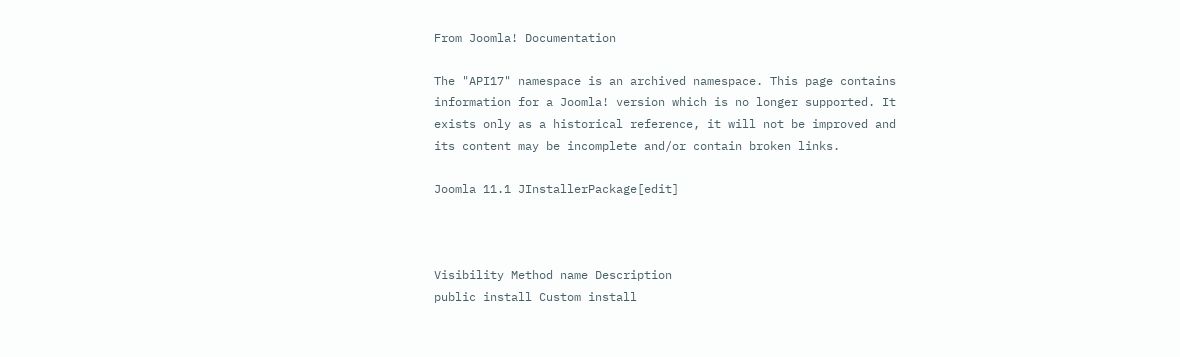From Joomla! Documentation

The "API17" namespace is an archived namespace. This page contains information for a Joomla! version which is no longer supported. It exists only as a historical reference, it will not be improved and its content may be incomplete and/or contain broken links.

Joomla 11.1 JInstallerPackage[edit]



Visibility Method name Description
public install Custom install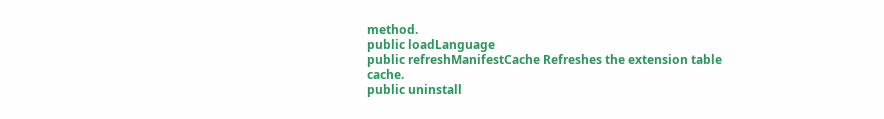method.
public loadLanguage
public refreshManifestCache Refreshes the extension table cache.
public uninstall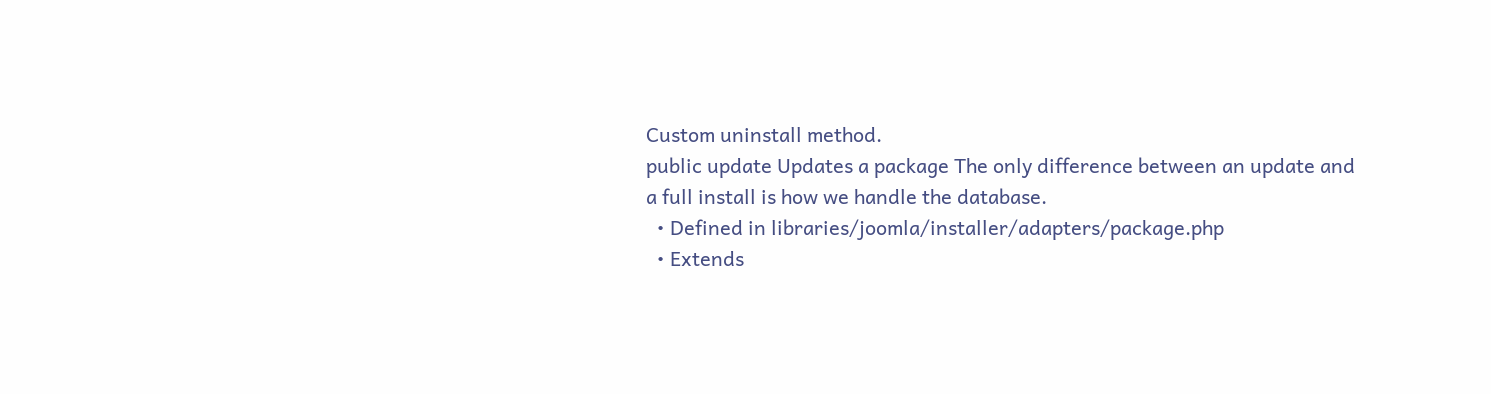Custom uninstall method.
public update Updates a package The only difference between an update and a full install is how we handle the database.
  • Defined in libraries/joomla/installer/adapters/package.php
  • Extends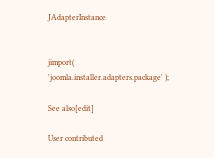JAdapterInstance


jimport( 'joomla.installer.adapters.package' );

See also[edit]

User contributed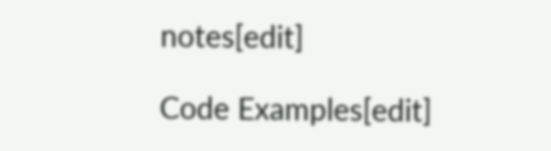notes[edit]

Code Examples[edit]